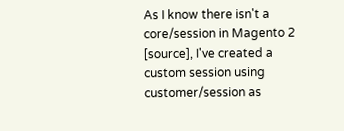As I know there isn't a core/session in Magento 2 [source], I've created a custom session using customer/session as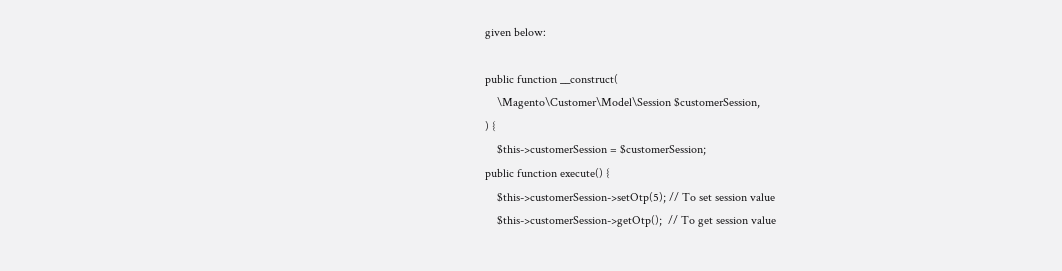given below:

public function __construct(
    \Magento\Customer\Model\Session $customerSession,
) {
    $this->customerSession = $customerSession;
public function execute() {
    $this->customerSession->setOtp(5); // To set session value
    $this->customerSession->getOtp();  // To get session value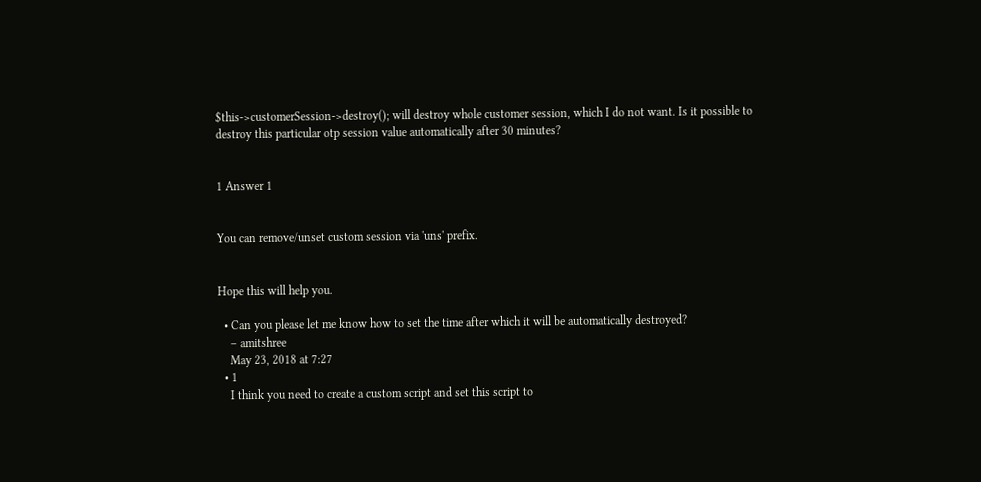$this->customerSession->destroy(); will destroy whole customer session, which I do not want. Is it possible to destroy this particular otp session value automatically after 30 minutes?


1 Answer 1


You can remove/unset custom session via 'uns' prefix.


Hope this will help you.

  • Can you please let me know how to set the time after which it will be automatically destroyed?
    – amitshree
    May 23, 2018 at 7:27
  • 1
    I think you need to create a custom script and set this script to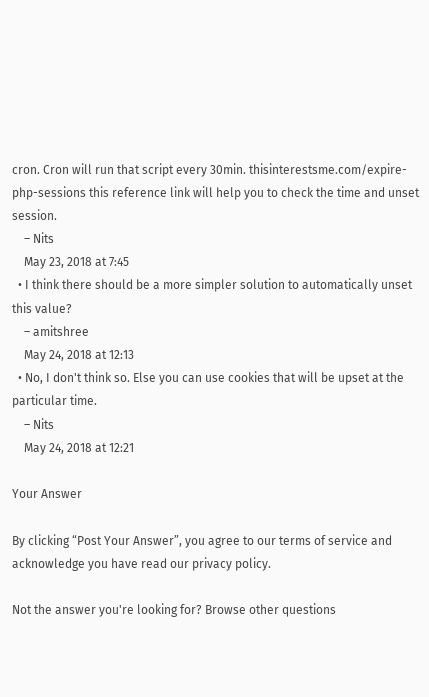cron. Cron will run that script every 30min. thisinterestsme.com/expire-php-sessions this reference link will help you to check the time and unset session.
    – Nits
    May 23, 2018 at 7:45
  • I think there should be a more simpler solution to automatically unset this value?
    – amitshree
    May 24, 2018 at 12:13
  • No, I don't think so. Else you can use cookies that will be upset at the particular time.
    – Nits
    May 24, 2018 at 12:21

Your Answer

By clicking “Post Your Answer”, you agree to our terms of service and acknowledge you have read our privacy policy.

Not the answer you're looking for? Browse other questions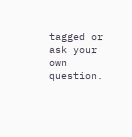tagged or ask your own question.